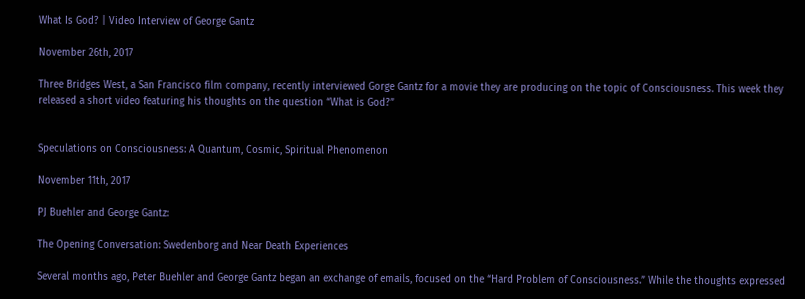What Is God? | Video Interview of George Gantz

November 26th, 2017

Three Bridges West, a San Francisco film company, recently interviewed Gorge Gantz for a movie they are producing on the topic of Consciousness. This week they released a short video featuring his thoughts on the question “What is God?”


Speculations on Consciousness: A Quantum, Cosmic, Spiritual Phenomenon

November 11th, 2017

PJ Buehler and George Gantz:

The Opening Conversation: Swedenborg and Near Death Experiences

Several months ago, Peter Buehler and George Gantz began an exchange of emails, focused on the “Hard Problem of Consciousness.” While the thoughts expressed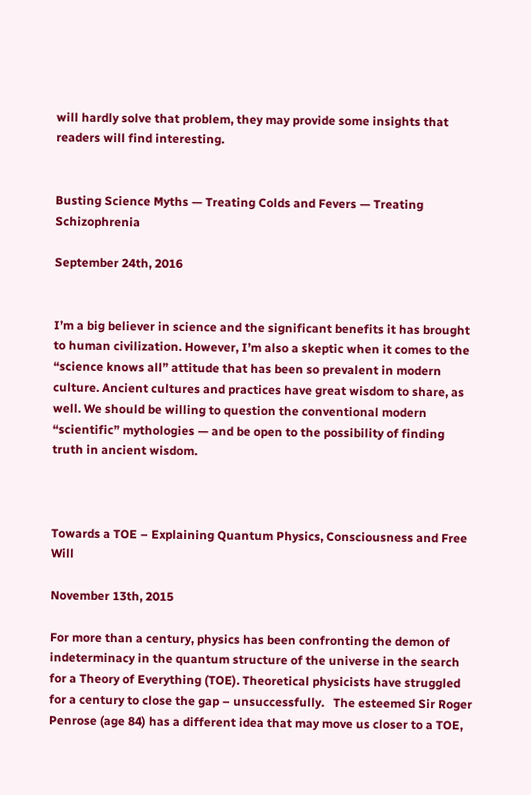will hardly solve that problem, they may provide some insights that readers will find interesting.


Busting Science Myths — Treating Colds and Fevers — Treating Schizophrenia

September 24th, 2016


I’m a big believer in science and the significant benefits it has brought to human civilization. However, I’m also a skeptic when it comes to the “science knows all” attitude that has been so prevalent in modern culture. Ancient cultures and practices have great wisdom to share, as well. We should be willing to question the conventional modern “scientific” mythologies — and be open to the possibility of finding truth in ancient wisdom.



Towards a TOE – Explaining Quantum Physics, Consciousness and Free Will

November 13th, 2015

For more than a century, physics has been confronting the demon of indeterminacy in the quantum structure of the universe in the search for a Theory of Everything (TOE). Theoretical physicists have struggled for a century to close the gap – unsuccessfully.   The esteemed Sir Roger Penrose (age 84) has a different idea that may move us closer to a TOE,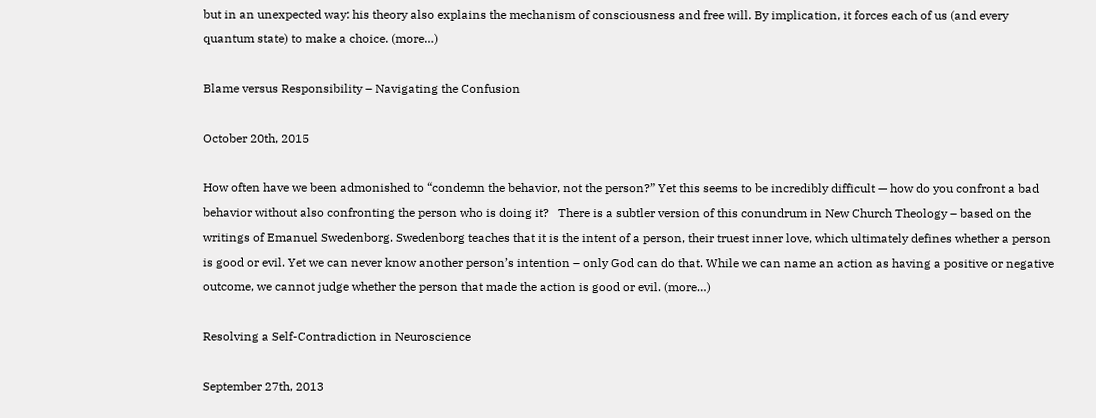but in an unexpected way: his theory also explains the mechanism of consciousness and free will. By implication, it forces each of us (and every quantum state) to make a choice. (more…)

Blame versus Responsibility – Navigating the Confusion

October 20th, 2015

How often have we been admonished to “condemn the behavior, not the person?” Yet this seems to be incredibly difficult — how do you confront a bad behavior without also confronting the person who is doing it?   There is a subtler version of this conundrum in New Church Theology – based on the writings of Emanuel Swedenborg. Swedenborg teaches that it is the intent of a person, their truest inner love, which ultimately defines whether a person is good or evil. Yet we can never know another person’s intention – only God can do that. While we can name an action as having a positive or negative outcome, we cannot judge whether the person that made the action is good or evil. (more…)

Resolving a Self-Contradiction in Neuroscience

September 27th, 2013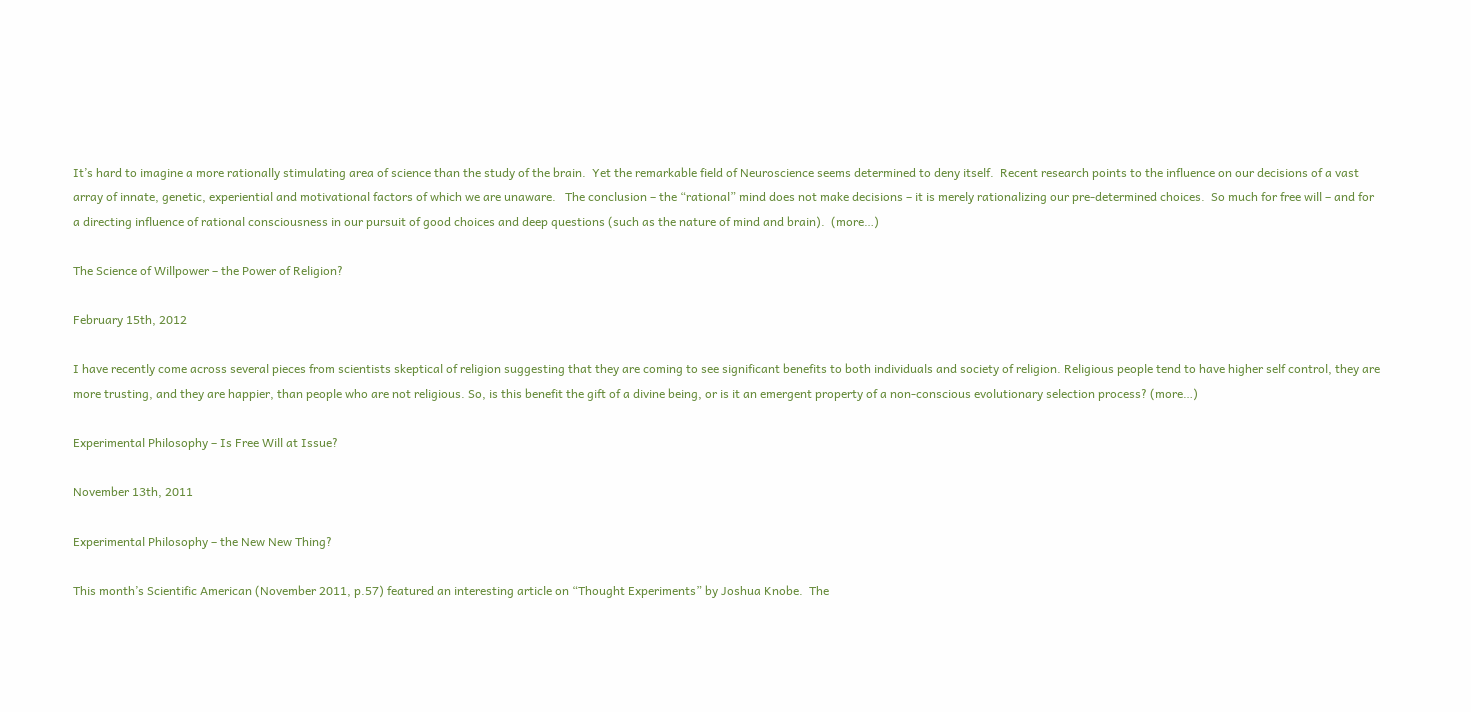It’s hard to imagine a more rationally stimulating area of science than the study of the brain.  Yet the remarkable field of Neuroscience seems determined to deny itself.  Recent research points to the influence on our decisions of a vast array of innate, genetic, experiential and motivational factors of which we are unaware.   The conclusion – the “rational” mind does not make decisions – it is merely rationalizing our pre-determined choices.  So much for free will – and for a directing influence of rational consciousness in our pursuit of good choices and deep questions (such as the nature of mind and brain).  (more…)

The Science of Willpower – the Power of Religion?

February 15th, 2012

I have recently come across several pieces from scientists skeptical of religion suggesting that they are coming to see significant benefits to both individuals and society of religion. Religious people tend to have higher self control, they are more trusting, and they are happier, than people who are not religious. So, is this benefit the gift of a divine being, or is it an emergent property of a non-conscious evolutionary selection process? (more…)

Experimental Philosophy – Is Free Will at Issue?

November 13th, 2011

Experimental Philosophy – the New New Thing?

This month’s Scientific American (November 2011, p.57) featured an interesting article on “Thought Experiments” by Joshua Knobe.  The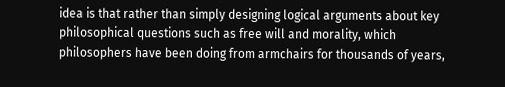idea is that rather than simply designing logical arguments about key philosophical questions such as free will and morality, which philosophers have been doing from armchairs for thousands of years,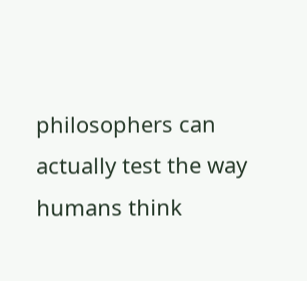philosophers can actually test the way humans think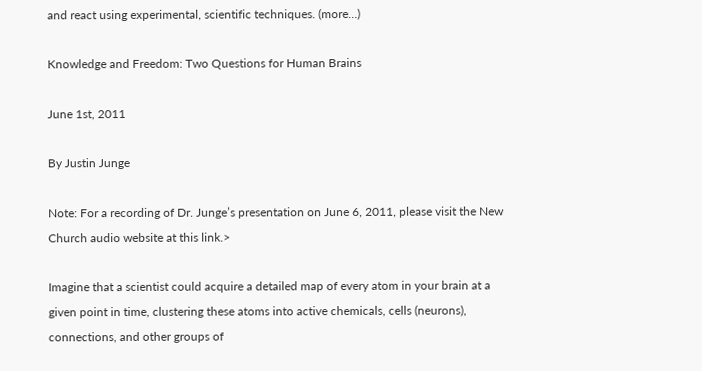and react using experimental, scientific techniques. (more…)

Knowledge and Freedom: Two Questions for Human Brains

June 1st, 2011

By Justin Junge

Note: For a recording of Dr. Junge’s presentation on June 6, 2011, please visit the New Church audio website at this link.>

Imagine that a scientist could acquire a detailed map of every atom in your brain at a given point in time, clustering these atoms into active chemicals, cells (neurons), connections, and other groups of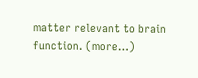matter relevant to brain function. (more…)